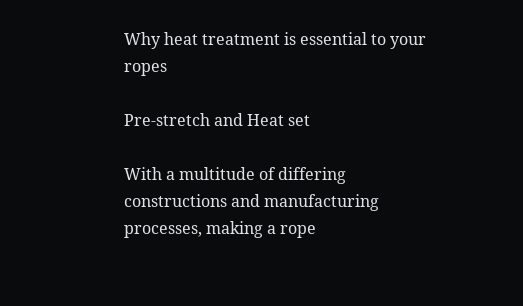Why heat treatment is essential to your ropes

Pre-stretch and Heat set

With a multitude of differing constructions and manufacturing processes, making a rope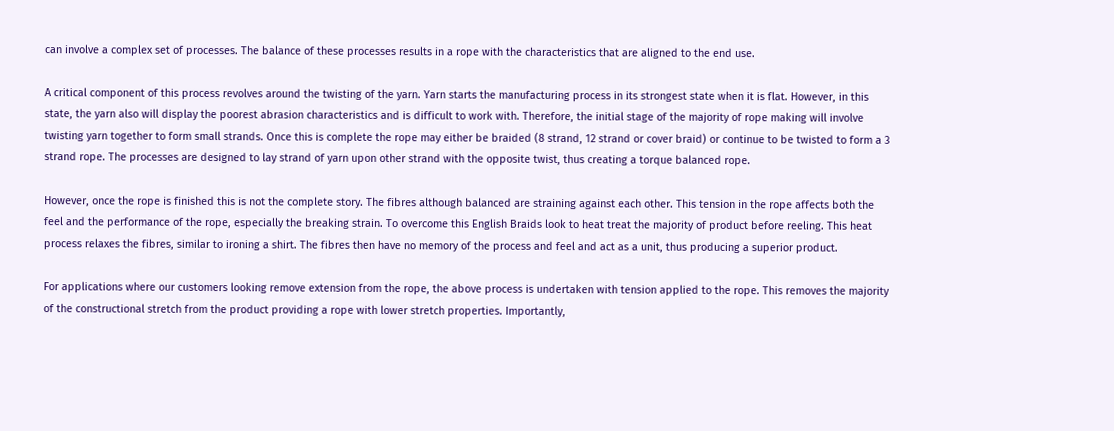can involve a complex set of processes. The balance of these processes results in a rope with the characteristics that are aligned to the end use.

A critical component of this process revolves around the twisting of the yarn. Yarn starts the manufacturing process in its strongest state when it is flat. However, in this state, the yarn also will display the poorest abrasion characteristics and is difficult to work with. Therefore, the initial stage of the majority of rope making will involve twisting yarn together to form small strands. Once this is complete the rope may either be braided (8 strand, 12 strand or cover braid) or continue to be twisted to form a 3 strand rope. The processes are designed to lay strand of yarn upon other strand with the opposite twist, thus creating a torque balanced rope.

However, once the rope is finished this is not the complete story. The fibres although balanced are straining against each other. This tension in the rope affects both the feel and the performance of the rope, especially the breaking strain. To overcome this English Braids look to heat treat the majority of product before reeling. This heat process relaxes the fibres, similar to ironing a shirt. The fibres then have no memory of the process and feel and act as a unit, thus producing a superior product.

For applications where our customers looking remove extension from the rope, the above process is undertaken with tension applied to the rope. This removes the majority of the constructional stretch from the product providing a rope with lower stretch properties. Importantly,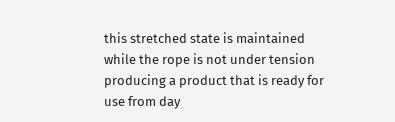this stretched state is maintained while the rope is not under tension producing a product that is ready for use from day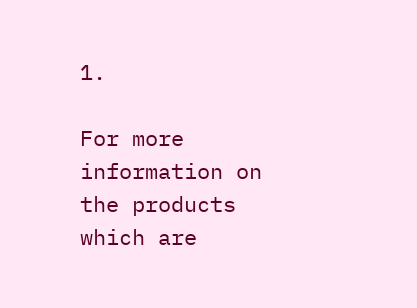1.

For more information on the products which are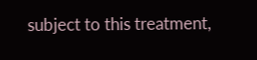subject to this treatment,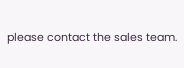please contact the sales team.